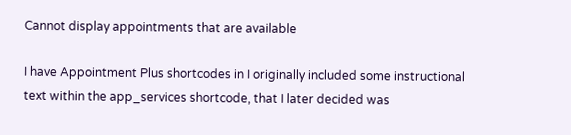Cannot display appointments that are available

I have Appointment Plus shortcodes in I originally included some instructional text within the app_services shortcode, that I later decided was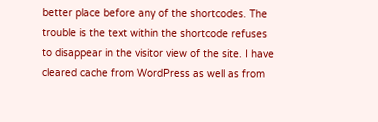better place before any of the shortcodes. The trouble is the text within the shortcode refuses to disappear in the visitor view of the site. I have cleared cache from WordPress as well as from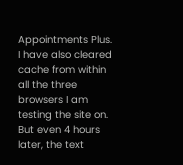Appointments Plus. I have also cleared cache from within all the three browsers I am testing the site on. But even 4 hours later, the text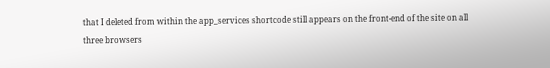that I deleted from within the app_services shortcode still appears on the front-end of the site on all three browsers